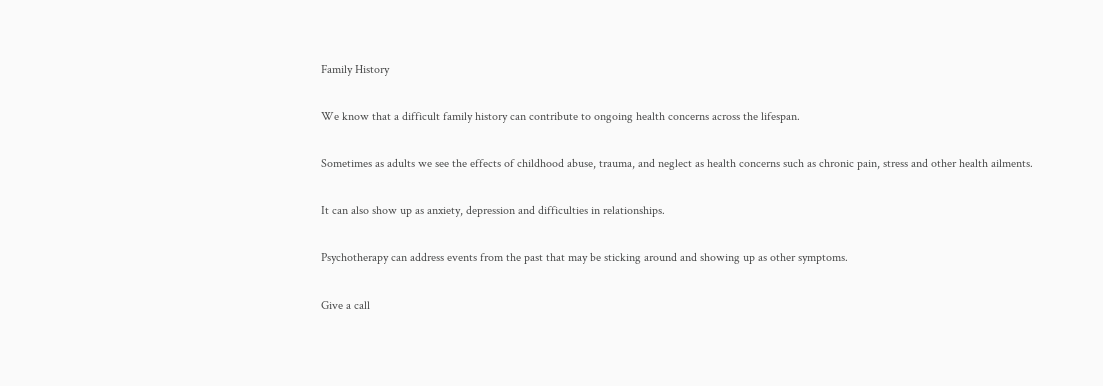Family History

We know that a difficult family history can contribute to ongoing health concerns across the lifespan.

Sometimes as adults we see the effects of childhood abuse, trauma, and neglect as health concerns such as chronic pain, stress and other health ailments.

It can also show up as anxiety, depression and difficulties in relationships.

Psychotherapy can address events from the past that may be sticking around and showing up as other symptoms.

Give a call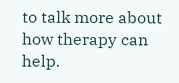to talk more about how therapy can help.